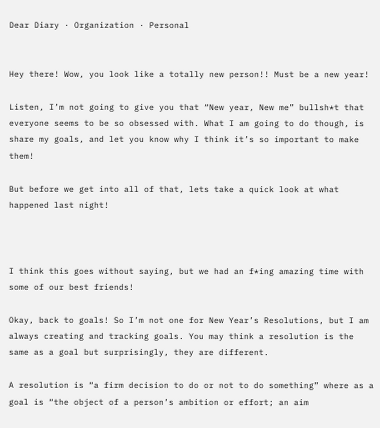Dear Diary · Organization · Personal


Hey there! Wow, you look like a totally new person!! Must be a new year!

Listen, I’m not going to give you that “New year, New me” bullsh*t that everyone seems to be so obsessed with. What I am going to do though, is share my goals, and let you know why I think it’s so important to make them!

But before we get into all of that, lets take a quick look at what happened last night!



I think this goes without saying, but we had an f*ing amazing time with some of our best friends!

Okay, back to goals! So I’m not one for New Year’s Resolutions, but I am always creating and tracking goals. You may think a resolution is the same as a goal but surprisingly, they are different.

A resolution is “a firm decision to do or not to do something” where as a goal is “the object of a person’s ambition or effort; an aim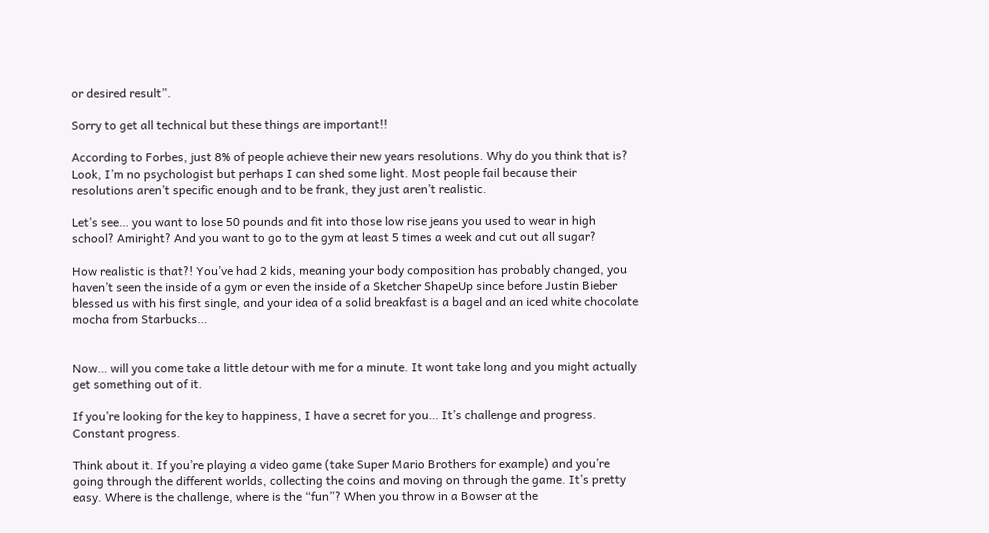or desired result”.

Sorry to get all technical but these things are important!!

According to Forbes, just 8% of people achieve their new years resolutions. Why do you think that is? Look, I’m no psychologist but perhaps I can shed some light. Most people fail because their resolutions aren’t specific enough and to be frank, they just aren’t realistic.

Let’s see… you want to lose 50 pounds and fit into those low rise jeans you used to wear in high school? Amiright? And you want to go to the gym at least 5 times a week and cut out all sugar?

How realistic is that?! You’ve had 2 kids, meaning your body composition has probably changed, you haven’t seen the inside of a gym or even the inside of a Sketcher ShapeUp since before Justin Bieber blessed us with his first single, and your idea of a solid breakfast is a bagel and an iced white chocolate mocha from Starbucks…


Now… will you come take a little detour with me for a minute. It wont take long and you might actually get something out of it.

If you’re looking for the key to happiness, I have a secret for you… It’s challenge and progress. Constant progress.

Think about it. If you’re playing a video game (take Super Mario Brothers for example) and you’re going through the different worlds, collecting the coins and moving on through the game. It’s pretty easy. Where is the challenge, where is the “fun”? When you throw in a Bowser at the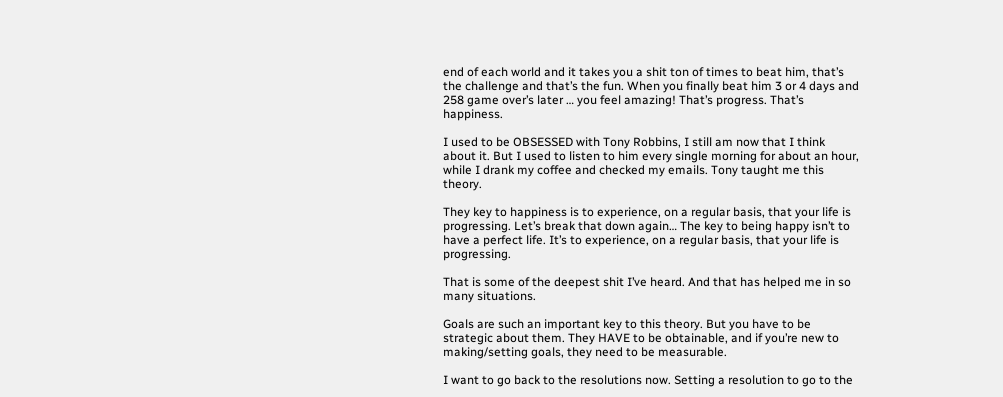end of each world and it takes you a shit ton of times to beat him, that’s the challenge and that’s the fun. When you finally beat him 3 or 4 days and 258 game over’s later … you feel amazing! That’s progress. That’s happiness.

I used to be OBSESSED with Tony Robbins, I still am now that I think about it. But I used to listen to him every single morning for about an hour, while I drank my coffee and checked my emails. Tony taught me this theory.

They key to happiness is to experience, on a regular basis, that your life is progressing. Let’s break that down again… The key to being happy isn’t to have a perfect life. It’s to experience, on a regular basis, that your life is progressing.

That is some of the deepest shit I’ve heard. And that has helped me in so many situations.

Goals are such an important key to this theory. But you have to be strategic about them. They HAVE to be obtainable, and if you’re new to making/setting goals, they need to be measurable.

I want to go back to the resolutions now. Setting a resolution to go to the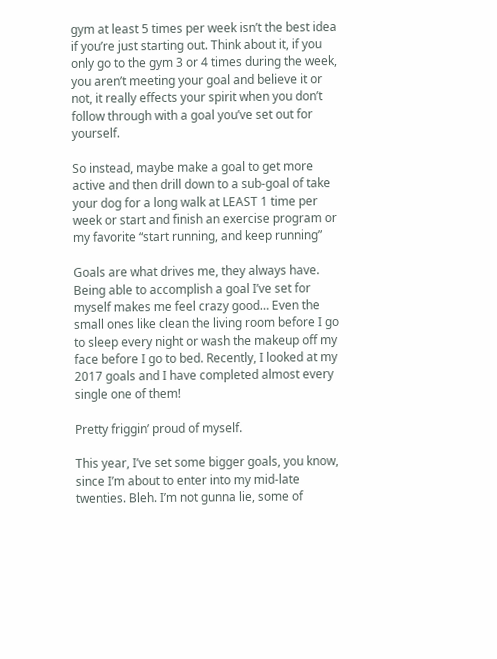gym at least 5 times per week isn’t the best idea if you’re just starting out. Think about it, if you only go to the gym 3 or 4 times during the week, you aren’t meeting your goal and believe it or not, it really effects your spirit when you don’t follow through with a goal you’ve set out for yourself.

So instead, maybe make a goal to get more active and then drill down to a sub-goal of take your dog for a long walk at LEAST 1 time per week or start and finish an exercise program or my favorite “start running, and keep running”

Goals are what drives me, they always have. Being able to accomplish a goal I’ve set for myself makes me feel crazy good… Even the small ones like clean the living room before I go to sleep every night or wash the makeup off my face before I go to bed. Recently, I looked at my 2017 goals and I have completed almost every single one of them!

Pretty friggin’ proud of myself.

This year, I’ve set some bigger goals, you know, since I’m about to enter into my mid-late twenties. Bleh. I’m not gunna lie, some of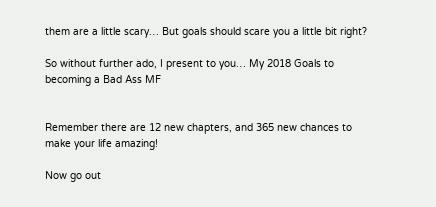them are a little scary… But goals should scare you a little bit right?

So without further ado, I present to you… My 2018 Goals to becoming a Bad Ass MF


Remember there are 12 new chapters, and 365 new chances to make your life amazing!

Now go out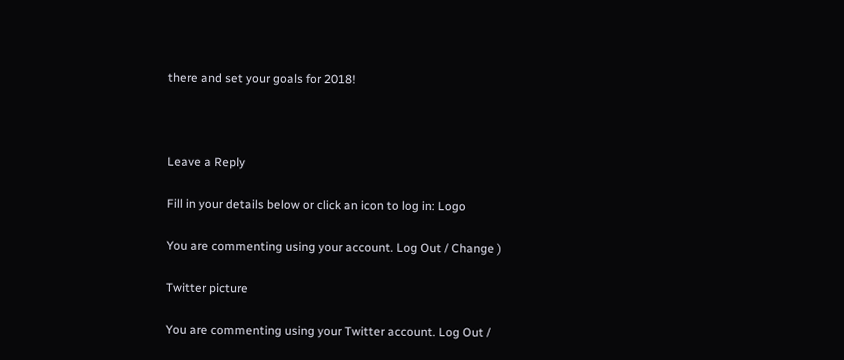there and set your goals for 2018!



Leave a Reply

Fill in your details below or click an icon to log in: Logo

You are commenting using your account. Log Out / Change )

Twitter picture

You are commenting using your Twitter account. Log Out /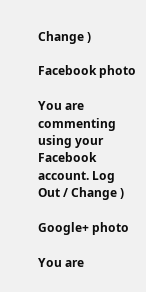Change )

Facebook photo

You are commenting using your Facebook account. Log Out / Change )

Google+ photo

You are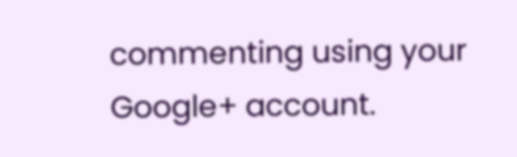commenting using your Google+ account.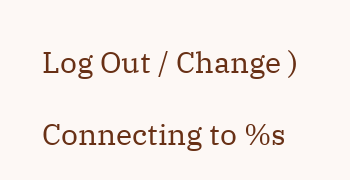Log Out / Change )

Connecting to %s